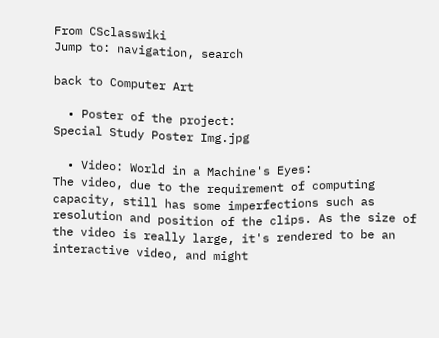From CSclasswiki
Jump to: navigation, search

back to Computer Art

  • Poster of the project:
Special Study Poster Img.jpg

  • Video: World in a Machine's Eyes:
The video, due to the requirement of computing capacity, still has some imperfections such as resolution and position of the clips. As the size of the video is really large, it's rendered to be an interactive video, and might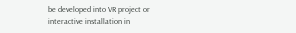be developed into VR project or interactive installation in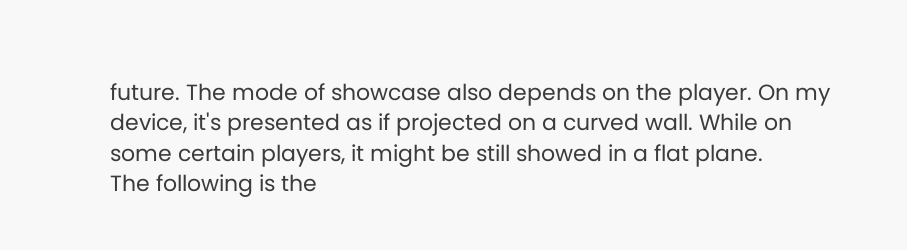future. The mode of showcase also depends on the player. On my device, it's presented as if projected on a curved wall. While on some certain players, it might be still showed in a flat plane.
The following is the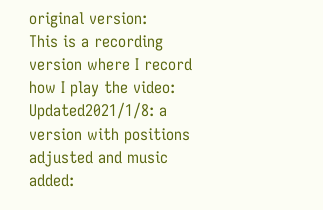original version:
This is a recording version where I record how I play the video:
Updated2021/1/8: a version with positions adjusted and music added: